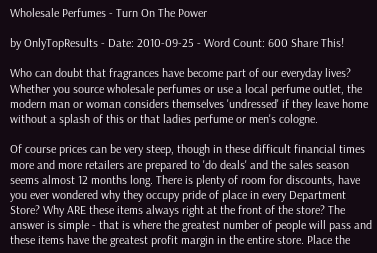Wholesale Perfumes - Turn On The Power

by OnlyTopResults - Date: 2010-09-25 - Word Count: 600 Share This!

Who can doubt that fragrances have become part of our everyday lives? Whether you source wholesale perfumes or use a local perfume outlet, the modern man or woman considers themselves 'undressed' if they leave home without a splash of this or that ladies perfume or men's cologne.

Of course prices can be very steep, though in these difficult financial times more and more retailers are prepared to 'do deals' and the sales season seems almost 12 months long. There is plenty of room for discounts, have you ever wondered why they occupy pride of place in every Department Store? Why ARE these items always right at the front of the store? The answer is simple - that is where the greatest number of people will pass and these items have the greatest profit margin in the entire store. Place the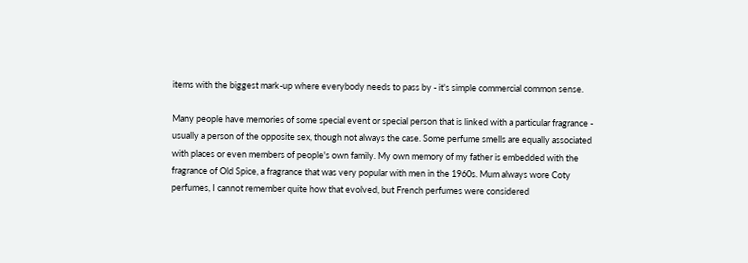items with the biggest mark-up where everybody needs to pass by - it's simple commercial common sense.

Many people have memories of some special event or special person that is linked with a particular fragrance - usually a person of the opposite sex, though not always the case. Some perfume smells are equally associated with places or even members of people's own family. My own memory of my father is embedded with the fragrance of Old Spice, a fragrance that was very popular with men in the 1960s. Mum always wore Coty perfumes, I cannot remember quite how that evolved, but French perfumes were considered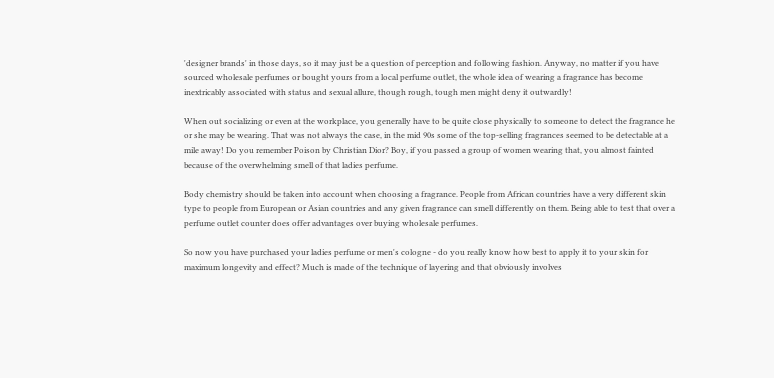'designer brands' in those days, so it may just be a question of perception and following fashion. Anyway, no matter if you have sourced wholesale perfumes or bought yours from a local perfume outlet, the whole idea of wearing a fragrance has become inextricably associated with status and sexual allure, though rough, tough men might deny it outwardly!

When out socializing or even at the workplace, you generally have to be quite close physically to someone to detect the fragrance he or she may be wearing. That was not always the case, in the mid 90s some of the top-selling fragrances seemed to be detectable at a mile away! Do you remember Poison by Christian Dior? Boy, if you passed a group of women wearing that, you almost fainted because of the overwhelming smell of that ladies perfume.

Body chemistry should be taken into account when choosing a fragrance. People from African countries have a very different skin type to people from European or Asian countries and any given fragrance can smell differently on them. Being able to test that over a perfume outlet counter does offer advantages over buying wholesale perfumes.

So now you have purchased your ladies perfume or men's cologne - do you really know how best to apply it to your skin for maximum longevity and effect? Much is made of the technique of layering and that obviously involves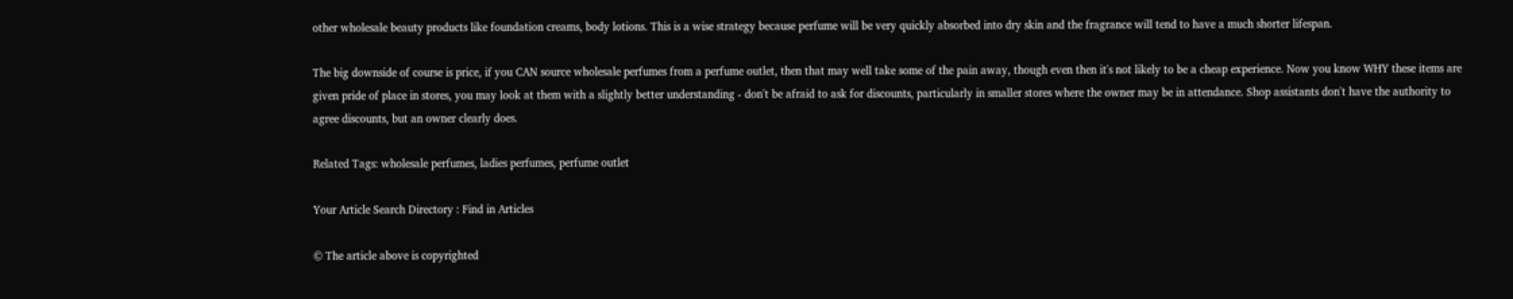other wholesale beauty products like foundation creams, body lotions. This is a wise strategy because perfume will be very quickly absorbed into dry skin and the fragrance will tend to have a much shorter lifespan.

The big downside of course is price, if you CAN source wholesale perfumes from a perfume outlet, then that may well take some of the pain away, though even then it's not likely to be a cheap experience. Now you know WHY these items are given pride of place in stores, you may look at them with a slightly better understanding - don't be afraid to ask for discounts, particularly in smaller stores where the owner may be in attendance. Shop assistants don't have the authority to agree discounts, but an owner clearly does.

Related Tags: wholesale perfumes, ladies perfumes, perfume outlet

Your Article Search Directory : Find in Articles

© The article above is copyrighted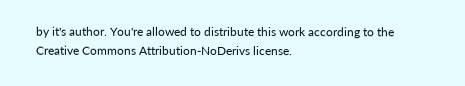by it's author. You're allowed to distribute this work according to the Creative Commons Attribution-NoDerivs license.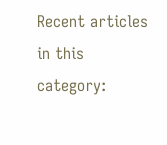Recent articles in this category: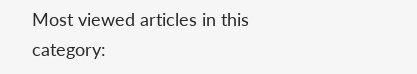Most viewed articles in this category: